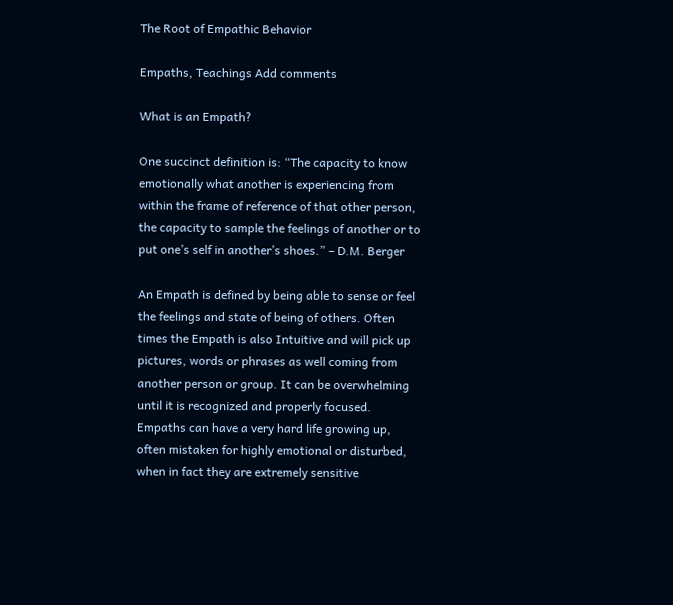The Root of Empathic Behavior

Empaths, Teachings Add comments

What is an Empath?

One succinct definition is: “The capacity to know emotionally what another is experiencing from within the frame of reference of that other person, the capacity to sample the feelings of another or to put one’s self in another’s shoes.” – D.M. Berger

An Empath is defined by being able to sense or feel the feelings and state of being of others. Often times the Empath is also Intuitive and will pick up pictures, words or phrases as well coming from another person or group. It can be overwhelming until it is recognized and properly focused. Empaths can have a very hard life growing up, often mistaken for highly emotional or disturbed, when in fact they are extremely sensitive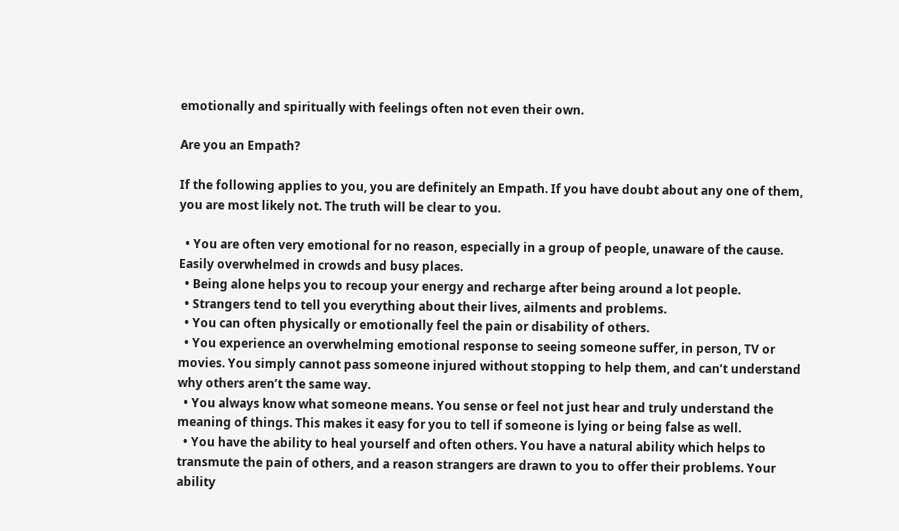emotionally and spiritually with feelings often not even their own.

Are you an Empath?

If the following applies to you, you are definitely an Empath. If you have doubt about any one of them, you are most likely not. The truth will be clear to you.

  • You are often very emotional for no reason, especially in a group of people, unaware of the cause. Easily overwhelmed in crowds and busy places.
  • Being alone helps you to recoup your energy and recharge after being around a lot people.
  • Strangers tend to tell you everything about their lives, ailments and problems.
  • You can often physically or emotionally feel the pain or disability of others.
  • You experience an overwhelming emotional response to seeing someone suffer, in person, TV or movies. You simply cannot pass someone injured without stopping to help them, and can’t understand why others aren’t the same way.
  • You always know what someone means. You sense or feel not just hear and truly understand the meaning of things. This makes it easy for you to tell if someone is lying or being false as well.
  • You have the ability to heal yourself and often others. You have a natural ability which helps to transmute the pain of others, and a reason strangers are drawn to you to offer their problems. Your ability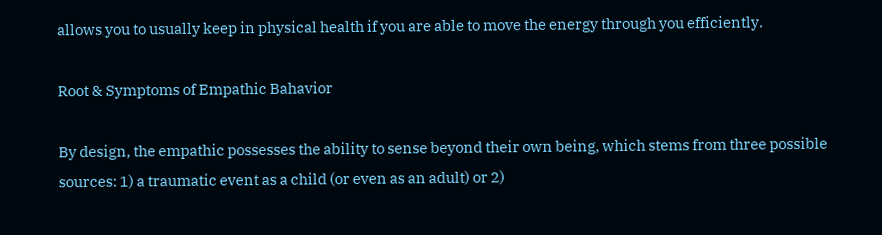allows you to usually keep in physical health if you are able to move the energy through you efficiently.

Root & Symptoms of Empathic Bahavior

By design, the empathic possesses the ability to sense beyond their own being, which stems from three possible sources: 1) a traumatic event as a child (or even as an adult) or 2)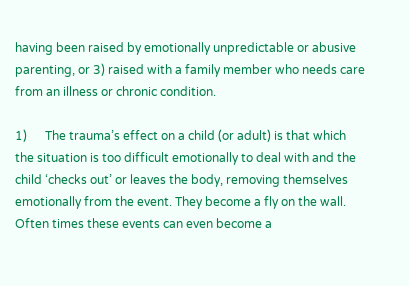having been raised by emotionally unpredictable or abusive parenting, or 3) raised with a family member who needs care from an illness or chronic condition.

1)      The trauma’s effect on a child (or adult) is that which the situation is too difficult emotionally to deal with and the child ‘checks out’ or leaves the body, removing themselves emotionally from the event. They become a fly on the wall. Often times these events can even become a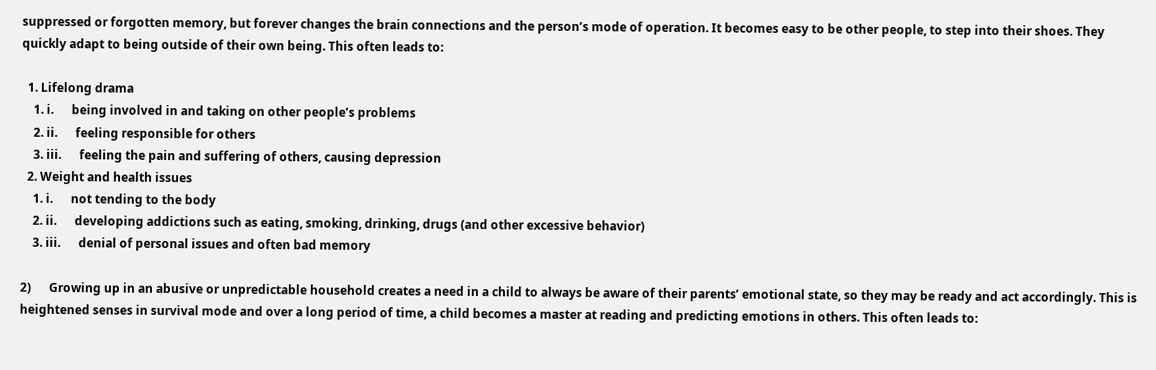suppressed or forgotten memory, but forever changes the brain connections and the person’s mode of operation. It becomes easy to be other people, to step into their shoes. They quickly adapt to being outside of their own being. This often leads to:

  1. Lifelong drama
    1. i.      being involved in and taking on other people’s problems
    2. ii.      feeling responsible for others
    3. iii.      feeling the pain and suffering of others, causing depression
  2. Weight and health issues
    1. i.      not tending to the body
    2. ii.      developing addictions such as eating, smoking, drinking, drugs (and other excessive behavior)
    3. iii.      denial of personal issues and often bad memory

2)      Growing up in an abusive or unpredictable household creates a need in a child to always be aware of their parents’ emotional state, so they may be ready and act accordingly. This is heightened senses in survival mode and over a long period of time, a child becomes a master at reading and predicting emotions in others. This often leads to: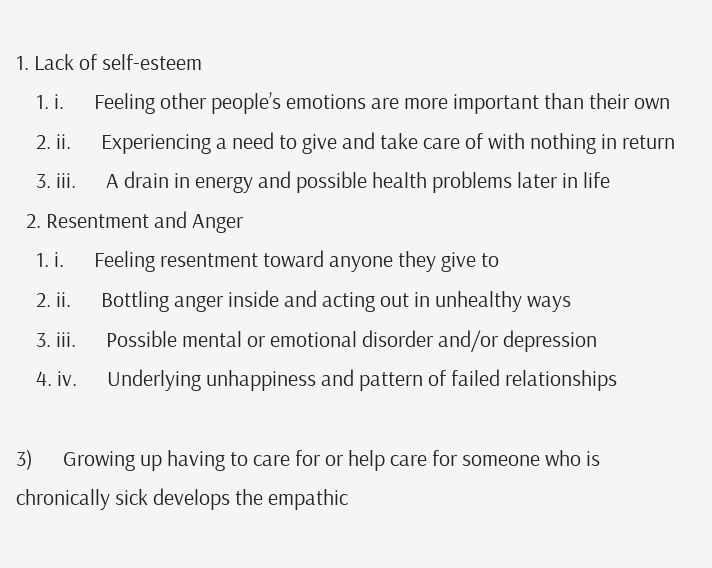1. Lack of self-esteem
    1. i.      Feeling other people’s emotions are more important than their own
    2. ii.      Experiencing a need to give and take care of with nothing in return
    3. iii.      A drain in energy and possible health problems later in life
  2. Resentment and Anger
    1. i.      Feeling resentment toward anyone they give to
    2. ii.      Bottling anger inside and acting out in unhealthy ways
    3. iii.      Possible mental or emotional disorder and/or depression
    4. iv.      Underlying unhappiness and pattern of failed relationships

3)      Growing up having to care for or help care for someone who is chronically sick develops the empathic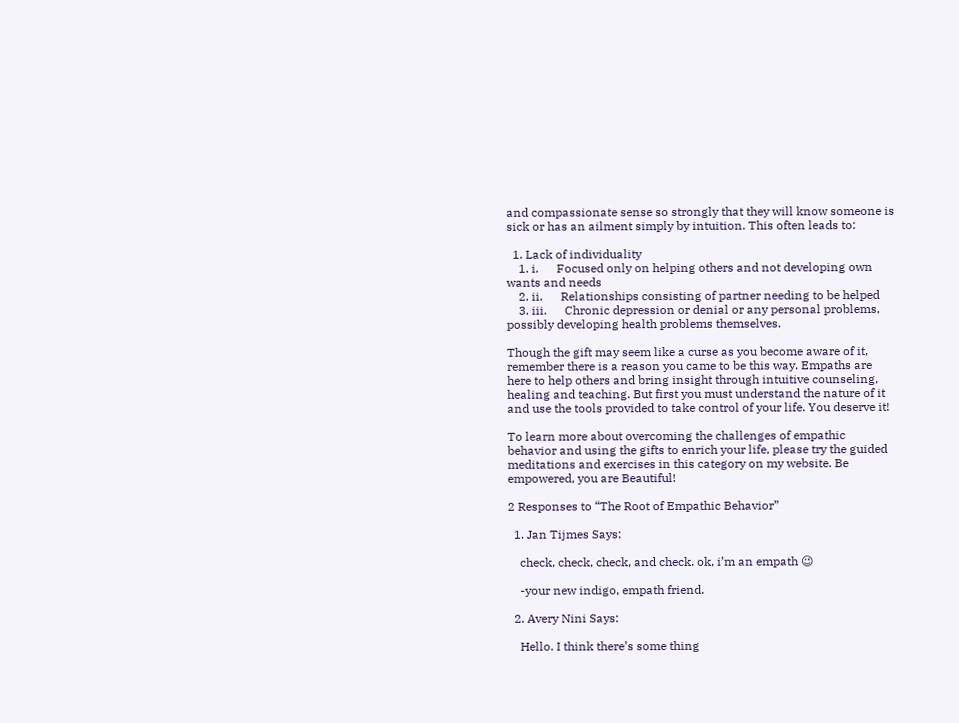and compassionate sense so strongly that they will know someone is sick or has an ailment simply by intuition. This often leads to:

  1. Lack of individuality
    1. i.      Focused only on helping others and not developing own wants and needs
    2. ii.      Relationships consisting of partner needing to be helped
    3. iii.      Chronic depression or denial or any personal problems, possibly developing health problems themselves.

Though the gift may seem like a curse as you become aware of it, remember there is a reason you came to be this way. Empaths are here to help others and bring insight through intuitive counseling, healing and teaching. But first you must understand the nature of it and use the tools provided to take control of your life. You deserve it!

To learn more about overcoming the challenges of empathic behavior and using the gifts to enrich your life, please try the guided meditations and exercises in this category on my website. Be empowered, you are Beautiful!

2 Responses to “The Root of Empathic Behavior”

  1. Jan Tijmes Says:

    check, check, check, and check. ok, i’m an empath 😉

    -your new indigo, empath friend.

  2. Avery Nini Says:

    Hello. I think there’s some thing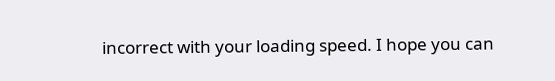incorrect with your loading speed. I hope you can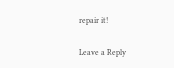repair it!

Leave a Reply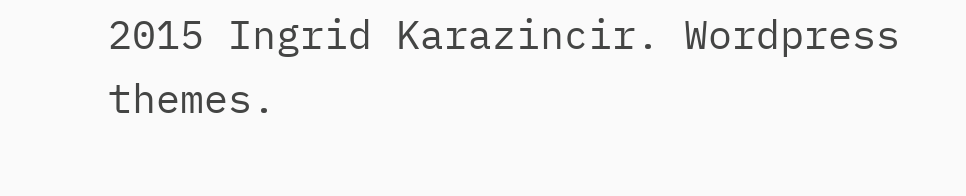2015 Ingrid Karazincir. Wordpress themes.